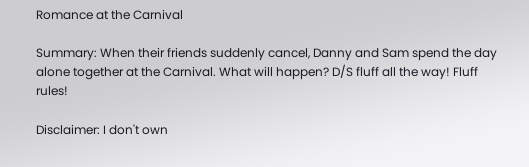Romance at the Carnival

Summary: When their friends suddenly cancel, Danny and Sam spend the day alone together at the Carnival. What will happen? D/S fluff all the way! Fluff rules!

Disclaimer: I don't own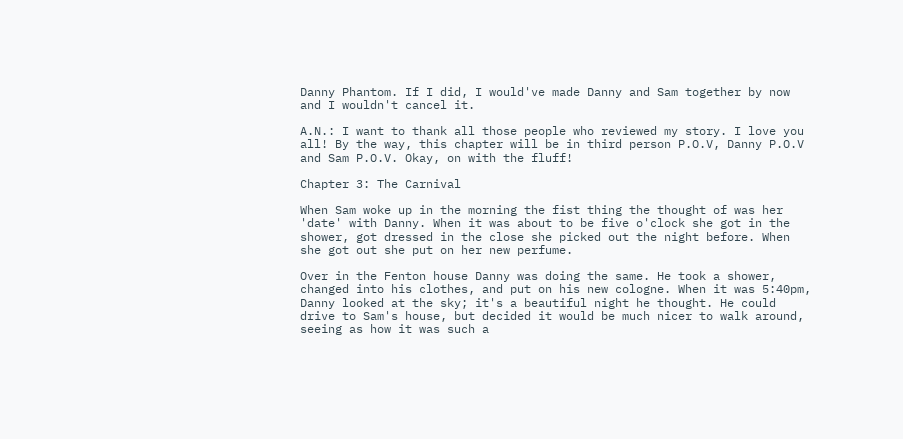Danny Phantom. If I did, I would've made Danny and Sam together by now and I wouldn't cancel it.

A.N.: I want to thank all those people who reviewed my story. I love you all! By the way, this chapter will be in third person P.O.V, Danny P.O.V and Sam P.O.V. Okay, on with the fluff!

Chapter 3: The Carnival

When Sam woke up in the morning the fist thing the thought of was her 'date' with Danny. When it was about to be five o'clock she got in the shower, got dressed in the close she picked out the night before. When she got out she put on her new perfume.

Over in the Fenton house Danny was doing the same. He took a shower, changed into his clothes, and put on his new cologne. When it was 5:40pm, Danny looked at the sky; it's a beautiful night he thought. He could drive to Sam's house, but decided it would be much nicer to walk around, seeing as how it was such a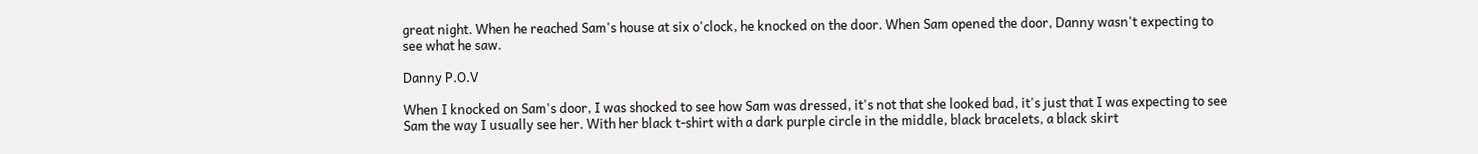great night. When he reached Sam's house at six o'clock, he knocked on the door. When Sam opened the door, Danny wasn't expecting to see what he saw.

Danny P.O.V

When I knocked on Sam's door, I was shocked to see how Sam was dressed, it's not that she looked bad, it's just that I was expecting to see Sam the way I usually see her. With her black t-shirt with a dark purple circle in the middle, black bracelets, a black skirt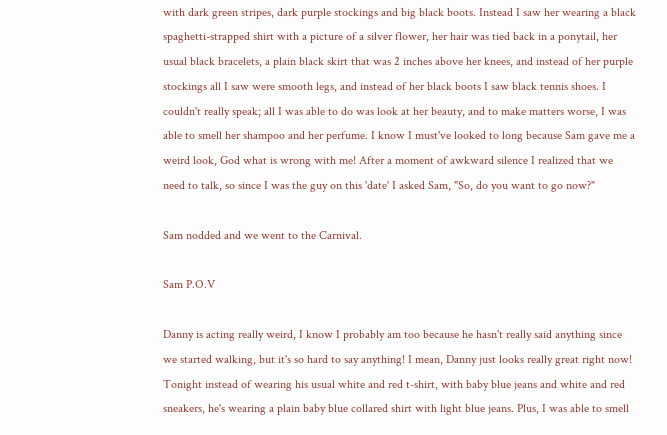with dark green stripes, dark purple stockings and big black boots. Instead I saw her wearing a black spaghetti-strapped shirt with a picture of a silver flower, her hair was tied back in a ponytail, her usual black bracelets, a plain black skirt that was 2 inches above her knees, and instead of her purple stockings all I saw were smooth legs, and instead of her black boots I saw black tennis shoes. I couldn't really speak; all I was able to do was look at her beauty, and to make matters worse, I was able to smell her shampoo and her perfume. I know I must've looked to long because Sam gave me a weird look, God what is wrong with me! After a moment of awkward silence I realized that we need to talk, so since I was the guy on this 'date' I asked Sam, "So, do you want to go now?"

Sam nodded and we went to the Carnival.

Sam P.O.V

Danny is acting really weird, I know I probably am too because he hasn't really said anything since we started walking, but it's so hard to say anything! I mean, Danny just looks really great right now! Tonight instead of wearing his usual white and red t-shirt, with baby blue jeans and white and red sneakers, he's wearing a plain baby blue collared shirt with light blue jeans. Plus, I was able to smell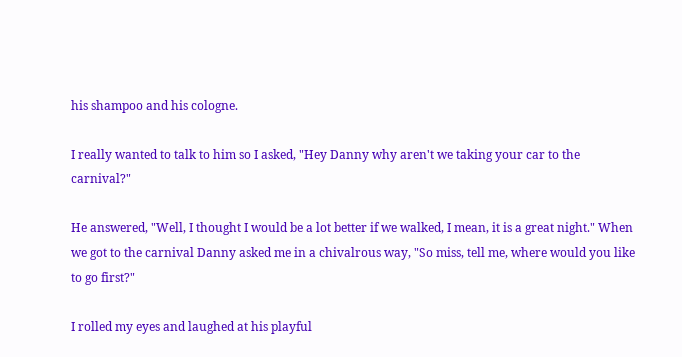his shampoo and his cologne.

I really wanted to talk to him so I asked, "Hey Danny why aren't we taking your car to the carnival?"

He answered, "Well, I thought I would be a lot better if we walked, I mean, it is a great night." When we got to the carnival Danny asked me in a chivalrous way, "So miss, tell me, where would you like to go first?"

I rolled my eyes and laughed at his playful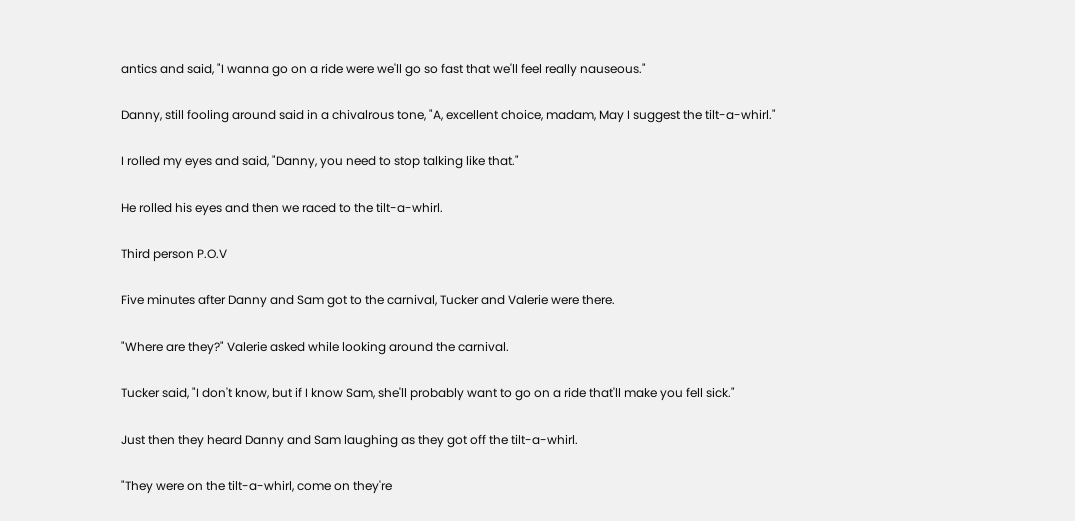antics and said, "I wanna go on a ride were we'll go so fast that we'll feel really nauseous."

Danny, still fooling around said in a chivalrous tone, "A, excellent choice, madam, May I suggest the tilt-a-whirl."

I rolled my eyes and said, "Danny, you need to stop talking like that."

He rolled his eyes and then we raced to the tilt-a-whirl.

Third person P.O.V

Five minutes after Danny and Sam got to the carnival, Tucker and Valerie were there.

"Where are they?" Valerie asked while looking around the carnival.

Tucker said, "I don't know, but if I know Sam, she'll probably want to go on a ride that'll make you fell sick."

Just then they heard Danny and Sam laughing as they got off the tilt-a-whirl.

"They were on the tilt-a-whirl, come on they're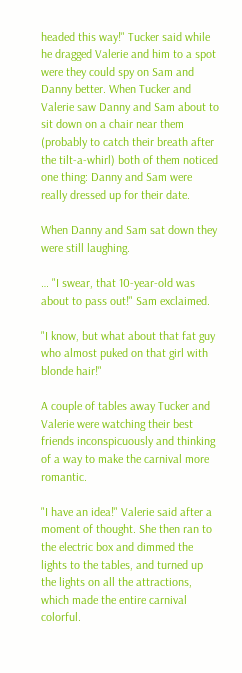headed this way!" Tucker said while he dragged Valerie and him to a spot were they could spy on Sam and Danny better. When Tucker and Valerie saw Danny and Sam about to sit down on a chair near them (probably to catch their breath after the tilt-a-whirl) both of them noticed one thing: Danny and Sam were really dressed up for their date.

When Danny and Sam sat down they were still laughing.

… "I swear, that 10-year-old was about to pass out!" Sam exclaimed.

"I know, but what about that fat guy who almost puked on that girl with blonde hair!"

A couple of tables away Tucker and Valerie were watching their best friends inconspicuously and thinking of a way to make the carnival more romantic.

"I have an idea!" Valerie said after a moment of thought. She then ran to the electric box and dimmed the lights to the tables, and turned up the lights on all the attractions, which made the entire carnival colorful.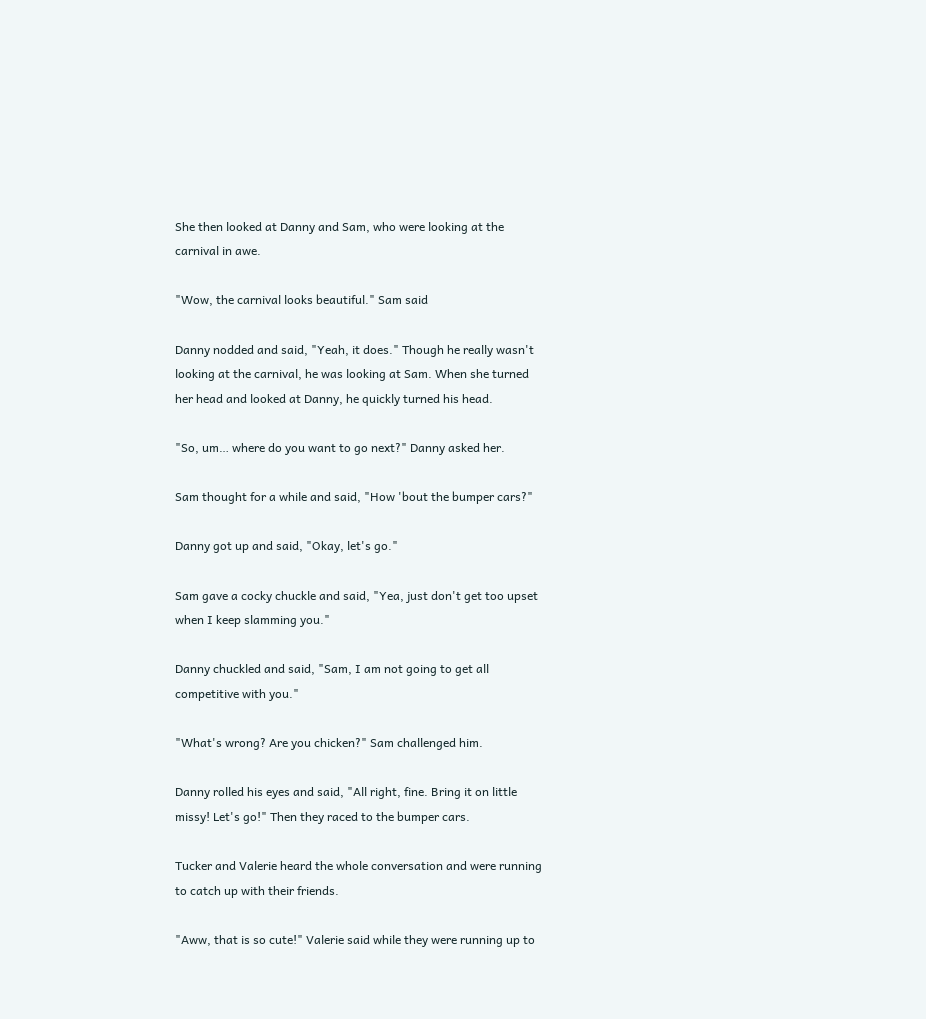She then looked at Danny and Sam, who were looking at the carnival in awe.

"Wow, the carnival looks beautiful." Sam said

Danny nodded and said, "Yeah, it does." Though he really wasn't looking at the carnival, he was looking at Sam. When she turned her head and looked at Danny, he quickly turned his head.

"So, um… where do you want to go next?" Danny asked her.

Sam thought for a while and said, "How 'bout the bumper cars?"

Danny got up and said, "Okay, let's go."

Sam gave a cocky chuckle and said, "Yea, just don't get too upset when I keep slamming you."

Danny chuckled and said, "Sam, I am not going to get all competitive with you."

"What's wrong? Are you chicken?" Sam challenged him.

Danny rolled his eyes and said, "All right, fine. Bring it on little missy! Let's go!" Then they raced to the bumper cars.

Tucker and Valerie heard the whole conversation and were running to catch up with their friends.

"Aww, that is so cute!" Valerie said while they were running up to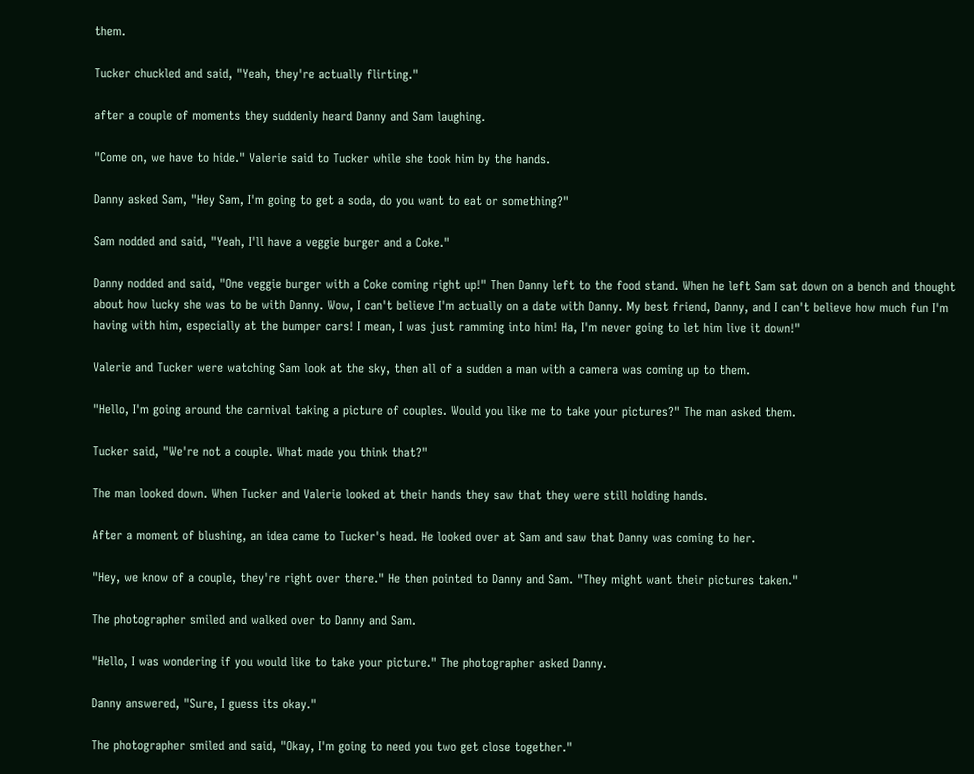them.

Tucker chuckled and said, "Yeah, they're actually flirting."

after a couple of moments they suddenly heard Danny and Sam laughing.

"Come on, we have to hide." Valerie said to Tucker while she took him by the hands.

Danny asked Sam, "Hey Sam, I'm going to get a soda, do you want to eat or something?"

Sam nodded and said, "Yeah, I'll have a veggie burger and a Coke."

Danny nodded and said, "One veggie burger with a Coke coming right up!" Then Danny left to the food stand. When he left Sam sat down on a bench and thought about how lucky she was to be with Danny. Wow, I can't believe I'm actually on a date with Danny. My best friend, Danny, and I can't believe how much fun I'm having with him, especially at the bumper cars! I mean, I was just ramming into him! Ha, I'm never going to let him live it down!"

Valerie and Tucker were watching Sam look at the sky, then all of a sudden a man with a camera was coming up to them.

"Hello, I'm going around the carnival taking a picture of couples. Would you like me to take your pictures?" The man asked them.

Tucker said, "We're not a couple. What made you think that?"

The man looked down. When Tucker and Valerie looked at their hands they saw that they were still holding hands.

After a moment of blushing, an idea came to Tucker's head. He looked over at Sam and saw that Danny was coming to her.

"Hey, we know of a couple, they're right over there." He then pointed to Danny and Sam. "They might want their pictures taken."

The photographer smiled and walked over to Danny and Sam.

"Hello, I was wondering if you would like to take your picture." The photographer asked Danny.

Danny answered, "Sure, I guess its okay."

The photographer smiled and said, "Okay, I'm going to need you two get close together."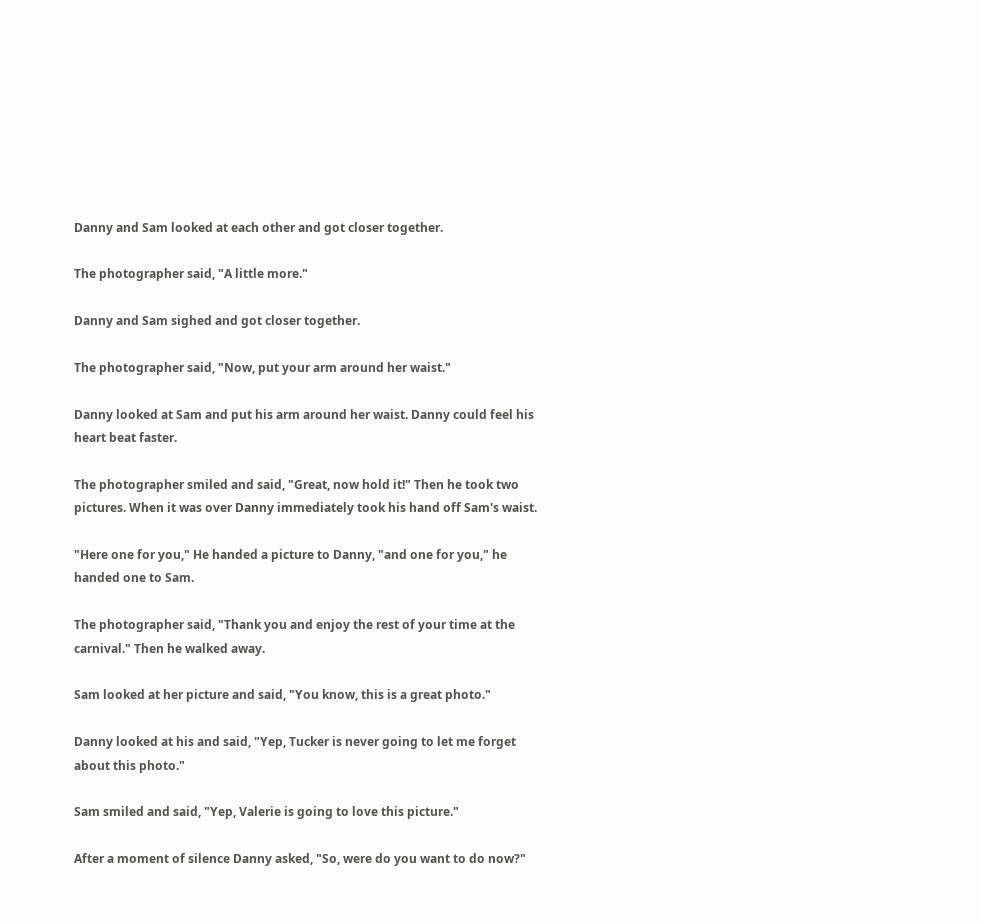Danny and Sam looked at each other and got closer together.

The photographer said, "A little more."

Danny and Sam sighed and got closer together.

The photographer said, "Now, put your arm around her waist."

Danny looked at Sam and put his arm around her waist. Danny could feel his heart beat faster.

The photographer smiled and said, "Great, now hold it!" Then he took two pictures. When it was over Danny immediately took his hand off Sam's waist.

"Here one for you," He handed a picture to Danny, "and one for you," he handed one to Sam.

The photographer said, "Thank you and enjoy the rest of your time at the carnival." Then he walked away.

Sam looked at her picture and said, "You know, this is a great photo."

Danny looked at his and said, "Yep, Tucker is never going to let me forget about this photo."

Sam smiled and said, "Yep, Valerie is going to love this picture."

After a moment of silence Danny asked, "So, were do you want to do now?"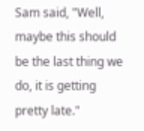Sam said, "Well, maybe this should be the last thing we do, it is getting pretty late."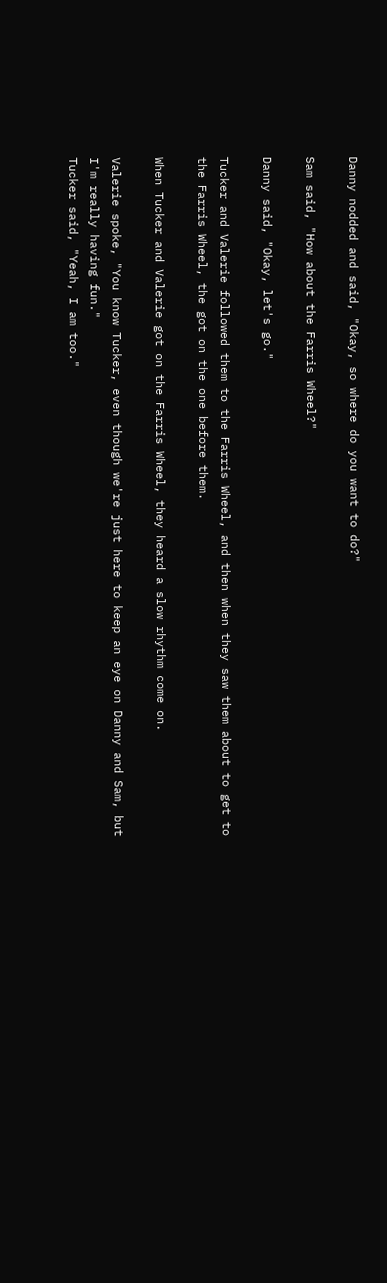Danny nodded and said, "Okay, so where do you want to do?"

Sam said, "How about the Farris Wheel?"

Danny said, "Okay, let's go."

Tucker and Valerie followed them to the Farris Wheel, and then when they saw them about to get to the Farris Wheel, the got on the one before them.

When Tucker and Valerie got on the Farris Wheel, they heard a slow rhythm come on.

Valerie spoke, "You know Tucker, even though we're just here to keep an eye on Danny and Sam, but I'm really having fun."
Tucker said, "Yeah, I am too."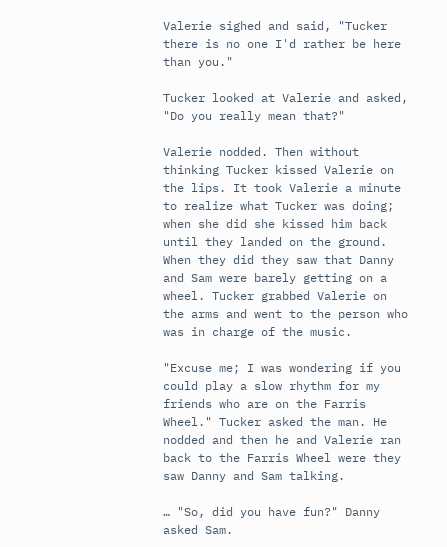Valerie sighed and said, "Tucker there is no one I'd rather be here than you."

Tucker looked at Valerie and asked, "Do you really mean that?"

Valerie nodded. Then without thinking Tucker kissed Valerie on the lips. It took Valerie a minute to realize what Tucker was doing; when she did she kissed him back until they landed on the ground. When they did they saw that Danny and Sam were barely getting on a wheel. Tucker grabbed Valerie on the arms and went to the person who was in charge of the music.

"Excuse me; I was wondering if you could play a slow rhythm for my friends who are on the Farris Wheel." Tucker asked the man. He nodded and then he and Valerie ran back to the Farris Wheel were they saw Danny and Sam talking.

… "So, did you have fun?" Danny asked Sam.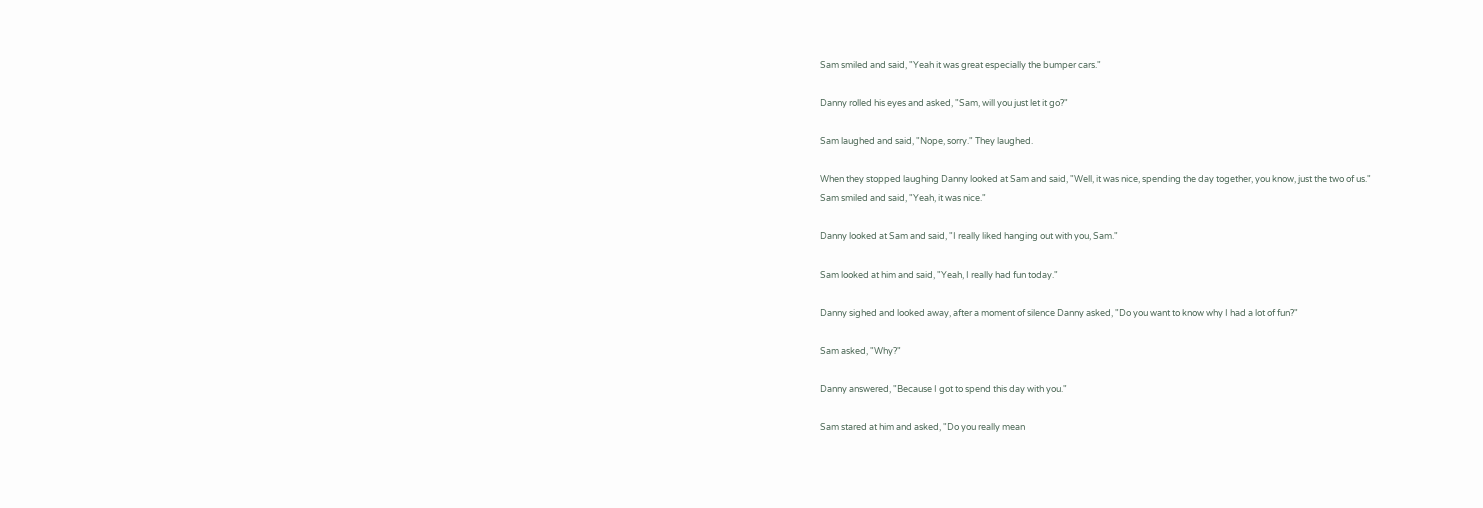Sam smiled and said, "Yeah it was great especially the bumper cars."

Danny rolled his eyes and asked, "Sam, will you just let it go?"

Sam laughed and said, "Nope, sorry." They laughed.

When they stopped laughing Danny looked at Sam and said, "Well, it was nice, spending the day together, you know, just the two of us."
Sam smiled and said, "Yeah, it was nice."

Danny looked at Sam and said, "I really liked hanging out with you, Sam."

Sam looked at him and said, "Yeah, I really had fun today."

Danny sighed and looked away, after a moment of silence Danny asked, "Do you want to know why I had a lot of fun?"

Sam asked, "Why?"

Danny answered, "Because I got to spend this day with you."

Sam stared at him and asked, "Do you really mean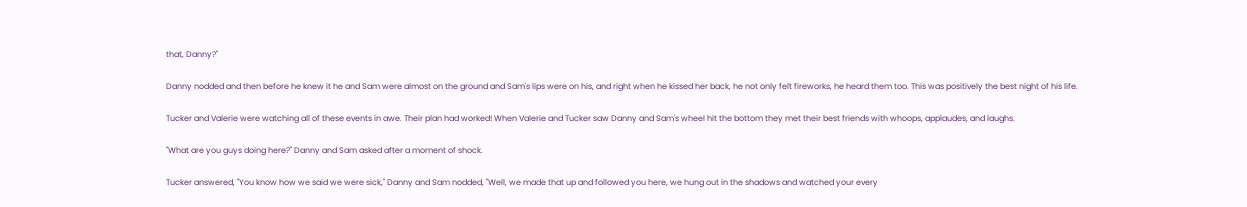that, Danny?"

Danny nodded and then before he knew it he and Sam were almost on the ground and Sam's lips were on his, and right when he kissed her back, he not only felt fireworks, he heard them too. This was positively the best night of his life.

Tucker and Valerie were watching all of these events in awe. Their plan had worked! When Valerie and Tucker saw Danny and Sam's wheel hit the bottom they met their best friends with whoops, applaudes, and laughs.

"What are you guys doing here?" Danny and Sam asked after a moment of shock.

Tucker answered, "You know how we said we were sick," Danny and Sam nodded, "Well, we made that up and followed you here, we hung out in the shadows and watched your every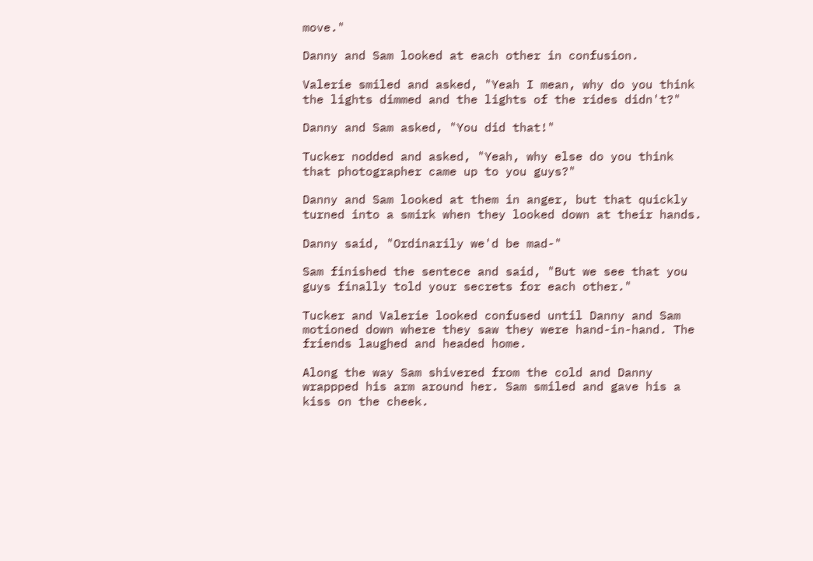move."

Danny and Sam looked at each other in confusion.

Valerie smiled and asked, "Yeah I mean, why do you think the lights dimmed and the lights of the rides didn't?"

Danny and Sam asked, "You did that!"

Tucker nodded and asked, "Yeah, why else do you think that photographer came up to you guys?"

Danny and Sam looked at them in anger, but that quickly turned into a smirk when they looked down at their hands.

Danny said, "Ordinarily we'd be mad-"

Sam finished the sentece and said, "But we see that you guys finally told your secrets for each other."

Tucker and Valerie looked confused until Danny and Sam motioned down where they saw they were hand-in-hand. The friends laughed and headed home.

Along the way Sam shivered from the cold and Danny wrappped his arm around her. Sam smiled and gave his a kiss on the cheek.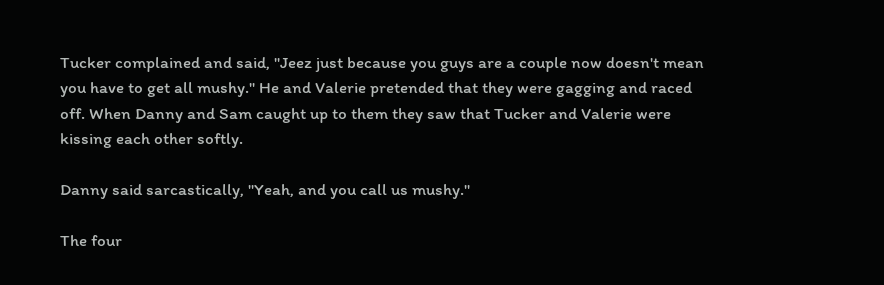Tucker complained and said, "Jeez just because you guys are a couple now doesn't mean you have to get all mushy." He and Valerie pretended that they were gagging and raced off. When Danny and Sam caught up to them they saw that Tucker and Valerie were kissing each other softly.

Danny said sarcastically, "Yeah, and you call us mushy."

The four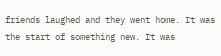friends laughed and they went home. It was the start of something new. It was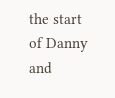the start of Danny and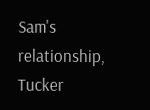Sam's relationship, Tucker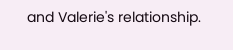and Valerie's relationship.